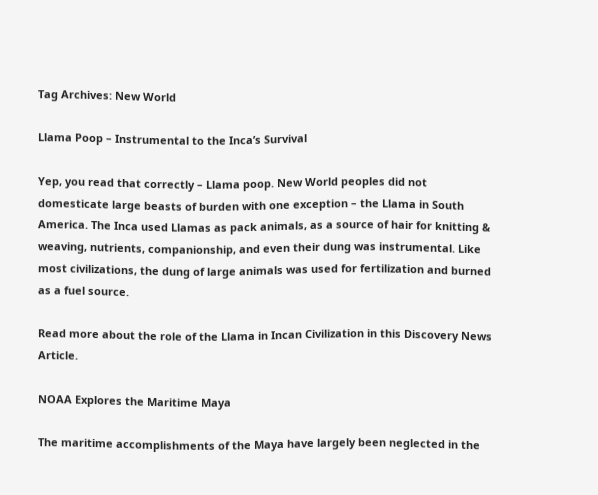Tag Archives: New World

Llama Poop – Instrumental to the Inca’s Survival

Yep, you read that correctly – Llama poop. New World peoples did not domesticate large beasts of burden with one exception – the Llama in South America. The Inca used Llamas as pack animals, as a source of hair for knitting & weaving, nutrients, companionship, and even their dung was instrumental. Like most civilizations, the dung of large animals was used for fertilization and burned as a fuel source.

Read more about the role of the Llama in Incan Civilization in this Discovery News Article.

NOAA Explores the Maritime Maya

The maritime accomplishments of the Maya have largely been neglected in the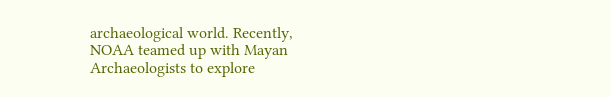archaeological world. Recently, NOAA teamed up with Mayan Archaeologists to explore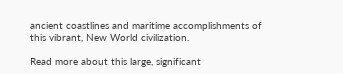ancient coastlines and maritime accomplishments of this vibrant, New World civilization.

Read more about this large, significant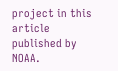project in this article published by NOAA.